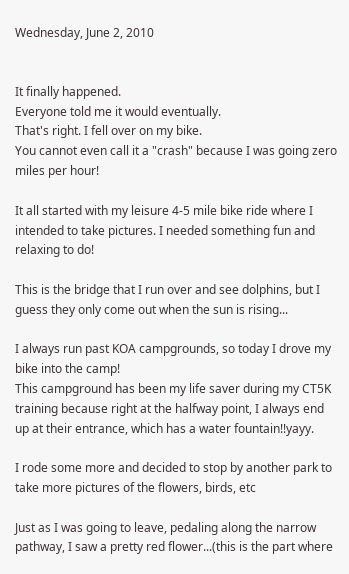Wednesday, June 2, 2010


It finally happened.
Everyone told me it would eventually.
That's right. I fell over on my bike.
You cannot even call it a "crash" because I was going zero miles per hour!

It all started with my leisure 4-5 mile bike ride where I intended to take pictures. I needed something fun and relaxing to do!

This is the bridge that I run over and see dolphins, but I guess they only come out when the sun is rising...

I always run past KOA campgrounds, so today I drove my bike into the camp!
This campground has been my life saver during my CT5K training because right at the halfway point, I always end up at their entrance, which has a water fountain!!yayy.

I rode some more and decided to stop by another park to take more pictures of the flowers, birds, etc

Just as I was going to leave, pedaling along the narrow pathway, I saw a pretty red flower...(this is the part where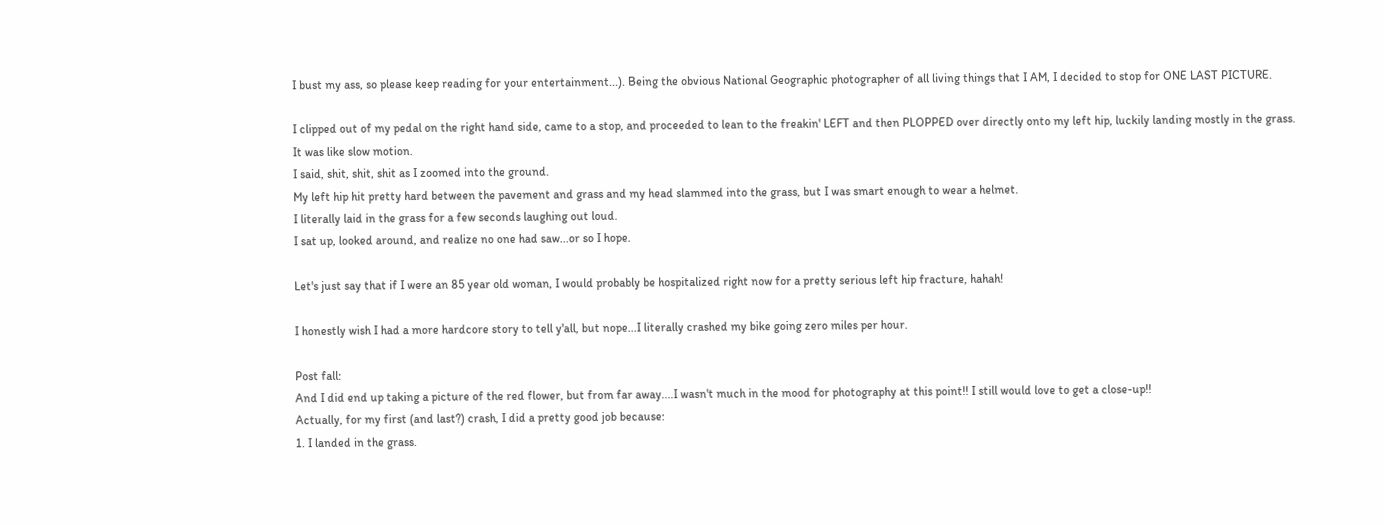I bust my ass, so please keep reading for your entertainment...). Being the obvious National Geographic photographer of all living things that I AM, I decided to stop for ONE LAST PICTURE.

I clipped out of my pedal on the right hand side, came to a stop, and proceeded to lean to the freakin' LEFT and then PLOPPED over directly onto my left hip, luckily landing mostly in the grass.
It was like slow motion.
I said, shit, shit, shit as I zoomed into the ground.
My left hip hit pretty hard between the pavement and grass and my head slammed into the grass, but I was smart enough to wear a helmet.
I literally laid in the grass for a few seconds laughing out loud.
I sat up, looked around, and realize no one had saw...or so I hope.

Let's just say that if I were an 85 year old woman, I would probably be hospitalized right now for a pretty serious left hip fracture, hahah!

I honestly wish I had a more hardcore story to tell y'all, but nope...I literally crashed my bike going zero miles per hour.

Post fall:
And I did end up taking a picture of the red flower, but from far away....I wasn't much in the mood for photography at this point!! I still would love to get a close-up!!
Actually, for my first (and last?) crash, I did a pretty good job because:
1. I landed in the grass.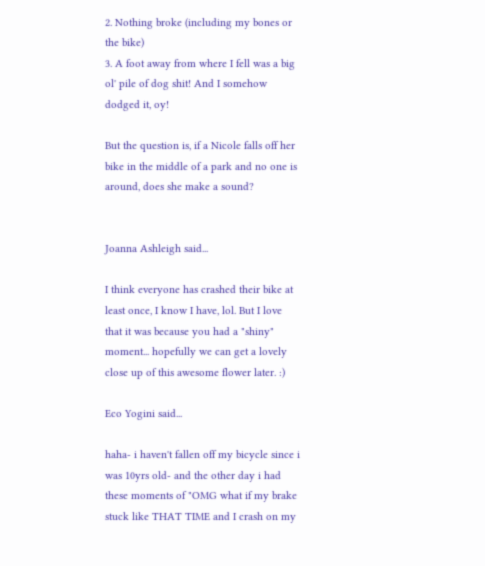2. Nothing broke (including my bones or the bike)
3. A foot away from where I fell was a big ol' pile of dog shit! And I somehow dodged it, oy!

But the question is, if a Nicole falls off her bike in the middle of a park and no one is around, does she make a sound?


Joanna Ashleigh said...

I think everyone has crashed their bike at least once, I know I have, lol. But I love that it was because you had a "shiny" moment... hopefully we can get a lovely close up of this awesome flower later. :)

Eco Yogini said...

haha- i haven't fallen off my bicycle since i was 10yrs old- and the other day i had these moments of "OMG what if my brake stuck like THAT TIME and I crash on my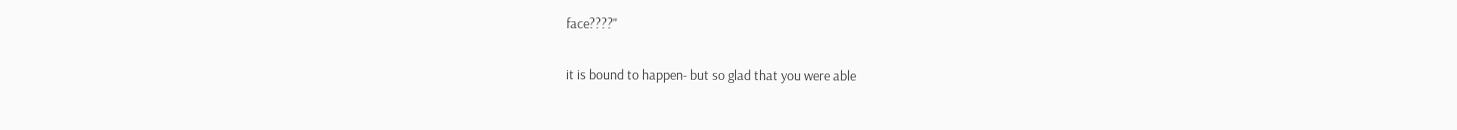face????"

it is bound to happen- but so glad that you were able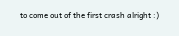to come out of the first crash alright :)